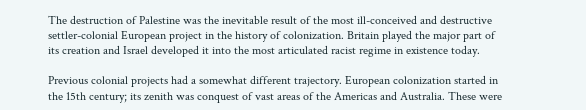The destruction of Palestine was the inevitable result of the most ill-conceived and destructive settler-colonial European project in the history of colonization. Britain played the major part of its creation and Israel developed it into the most articulated racist regime in existence today.

Previous colonial projects had a somewhat different trajectory. European colonization started in the 15th century; its zenith was conquest of vast areas of the Americas and Australia. These were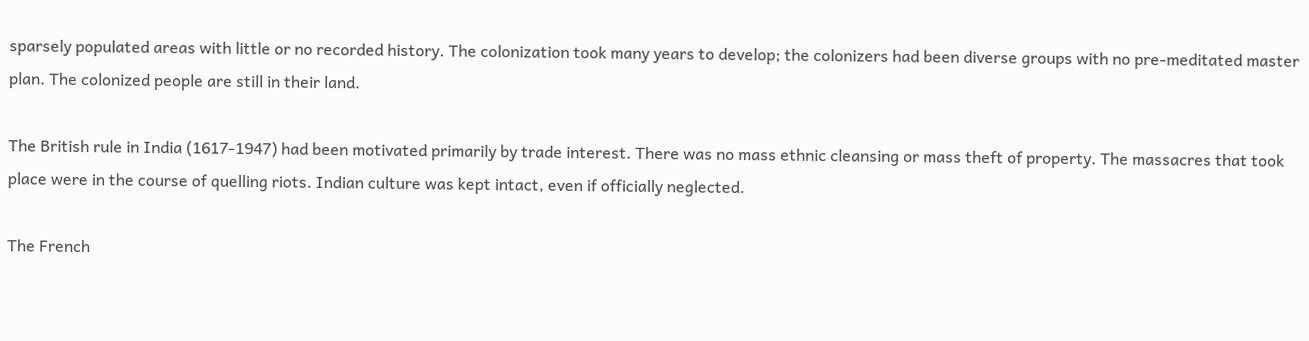sparsely populated areas with little or no recorded history. The colonization took many years to develop; the colonizers had been diverse groups with no pre-meditated master plan. The colonized people are still in their land.

The British rule in India (1617-1947) had been motivated primarily by trade interest. There was no mass ethnic cleansing or mass theft of property. The massacres that took place were in the course of quelling riots. Indian culture was kept intact, even if officially neglected.

The French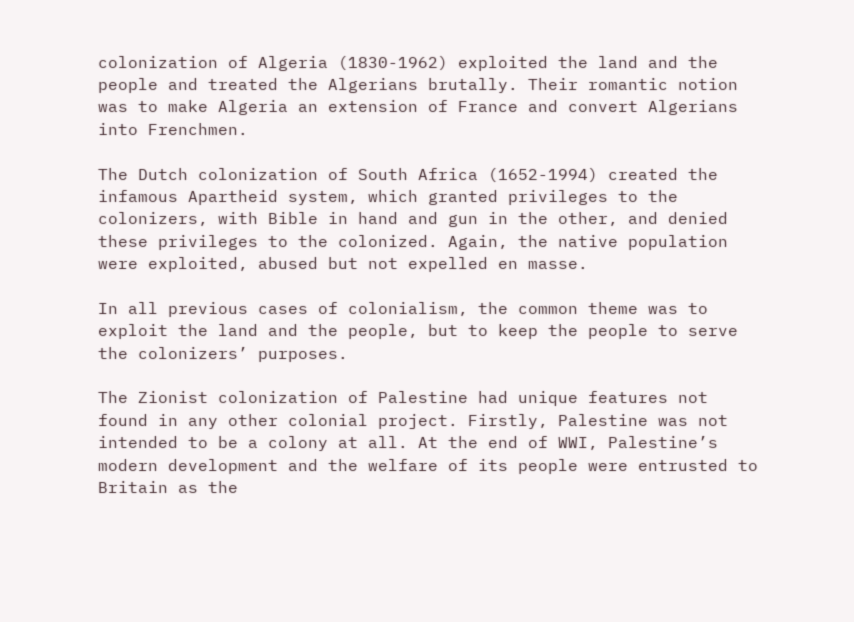colonization of Algeria (1830-1962) exploited the land and the people and treated the Algerians brutally. Their romantic notion was to make Algeria an extension of France and convert Algerians into Frenchmen.

The Dutch colonization of South Africa (1652-1994) created the infamous Apartheid system, which granted privileges to the colonizers, with Bible in hand and gun in the other, and denied these privileges to the colonized. Again, the native population were exploited, abused but not expelled en masse.

In all previous cases of colonialism, the common theme was to exploit the land and the people, but to keep the people to serve the colonizers’ purposes.

The Zionist colonization of Palestine had unique features not found in any other colonial project. Firstly, Palestine was not intended to be a colony at all. At the end of WWI, Palestine’s modern development and the welfare of its people were entrusted to Britain as the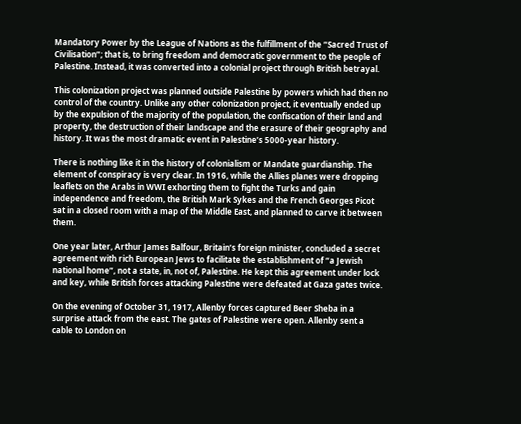Mandatory Power by the League of Nations as the fulfillment of the “Sacred Trust of Civilisation”; that is, to bring freedom and democratic government to the people of Palestine. Instead, it was converted into a colonial project through British betrayal.

This colonization project was planned outside Palestine by powers which had then no control of the country. Unlike any other colonization project, it eventually ended up by the expulsion of the majority of the population, the confiscation of their land and property, the destruction of their landscape and the erasure of their geography and history. It was the most dramatic event in Palestine’s 5000-year history.

There is nothing like it in the history of colonialism or Mandate guardianship. The element of conspiracy is very clear. In 1916, while the Allies planes were dropping leaflets on the Arabs in WWI exhorting them to fight the Turks and gain independence and freedom, the British Mark Sykes and the French Georges Picot sat in a closed room with a map of the Middle East, and planned to carve it between them.

One year later, Arthur James Balfour, Britain’s foreign minister, concluded a secret agreement with rich European Jews to facilitate the establishment of “a Jewish national home”, not a state, in, not of, Palestine. He kept this agreement under lock and key, while British forces attacking Palestine were defeated at Gaza gates twice.

On the evening of October 31, 1917, Allenby forces captured Beer Sheba in a surprise attack from the east. The gates of Palestine were open. Allenby sent a cable to London on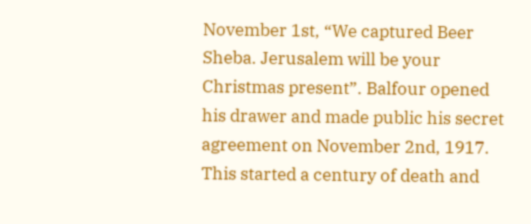November 1st, “We captured Beer Sheba. Jerusalem will be your Christmas present”. Balfour opened his drawer and made public his secret agreement on November 2nd, 1917. This started a century of death and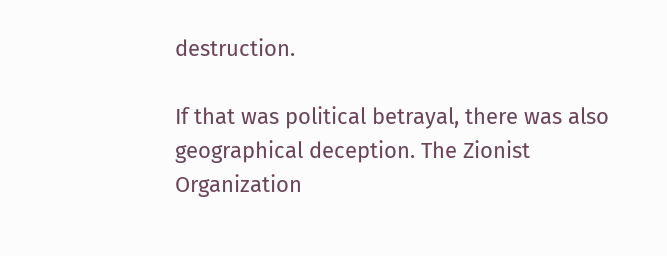destruction.

If that was political betrayal, there was also geographical deception. The Zionist Organization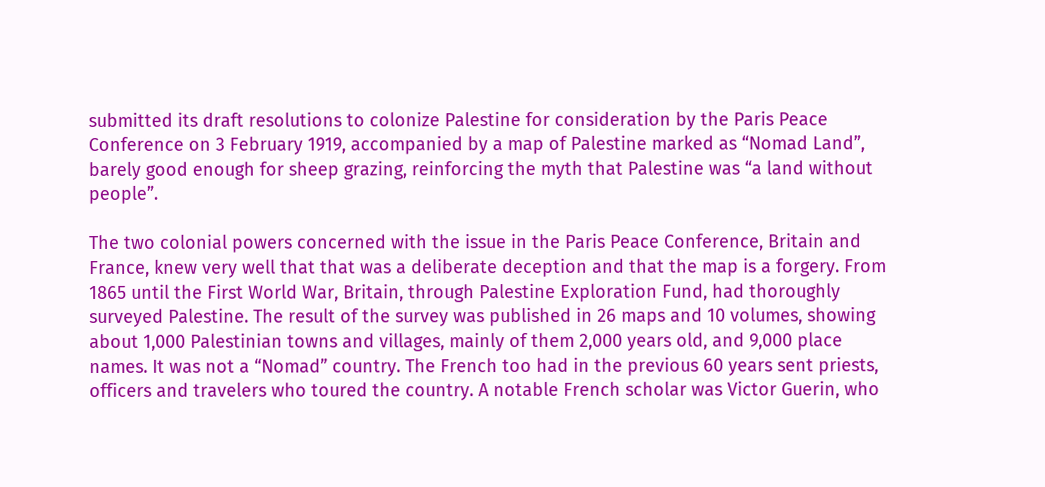submitted its draft resolutions to colonize Palestine for consideration by the Paris Peace Conference on 3 February 1919, accompanied by a map of Palestine marked as “Nomad Land”, barely good enough for sheep grazing, reinforcing the myth that Palestine was “a land without people”.

The two colonial powers concerned with the issue in the Paris Peace Conference, Britain and France, knew very well that that was a deliberate deception and that the map is a forgery. From 1865 until the First World War, Britain, through Palestine Exploration Fund, had thoroughly surveyed Palestine. The result of the survey was published in 26 maps and 10 volumes, showing about 1,000 Palestinian towns and villages, mainly of them 2,000 years old, and 9,000 place names. It was not a “Nomad” country. The French too had in the previous 60 years sent priests, officers and travelers who toured the country. A notable French scholar was Victor Guerin, who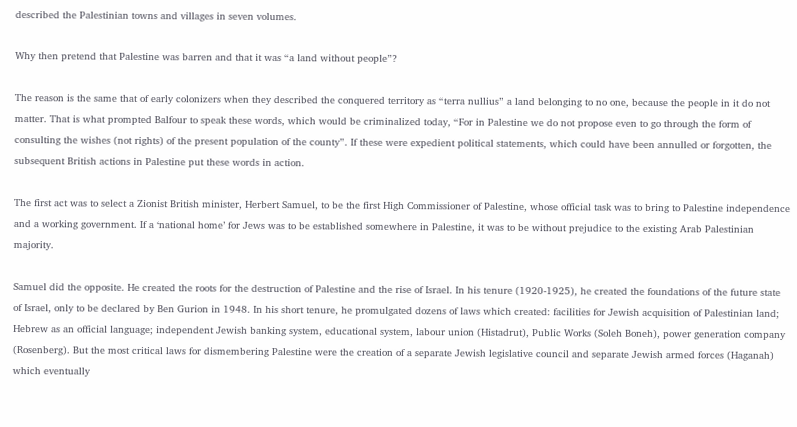described the Palestinian towns and villages in seven volumes.

Why then pretend that Palestine was barren and that it was “a land without people”?

The reason is the same that of early colonizers when they described the conquered territory as “terra nullius” a land belonging to no one, because the people in it do not matter. That is what prompted Balfour to speak these words, which would be criminalized today, “For in Palestine we do not propose even to go through the form of consulting the wishes (not rights) of the present population of the county”. If these were expedient political statements, which could have been annulled or forgotten, the subsequent British actions in Palestine put these words in action.

The first act was to select a Zionist British minister, Herbert Samuel, to be the first High Commissioner of Palestine, whose official task was to bring to Palestine independence and a working government. If a ‘national home’ for Jews was to be established somewhere in Palestine, it was to be without prejudice to the existing Arab Palestinian majority.

Samuel did the opposite. He created the roots for the destruction of Palestine and the rise of Israel. In his tenure (1920-1925), he created the foundations of the future state of Israel, only to be declared by Ben Gurion in 1948. In his short tenure, he promulgated dozens of laws which created: facilities for Jewish acquisition of Palestinian land; Hebrew as an official language; independent Jewish banking system, educational system, labour union (Histadrut), Public Works (Soleh Boneh), power generation company (Rosenberg). But the most critical laws for dismembering Palestine were the creation of a separate Jewish legislative council and separate Jewish armed forces (Haganah) which eventually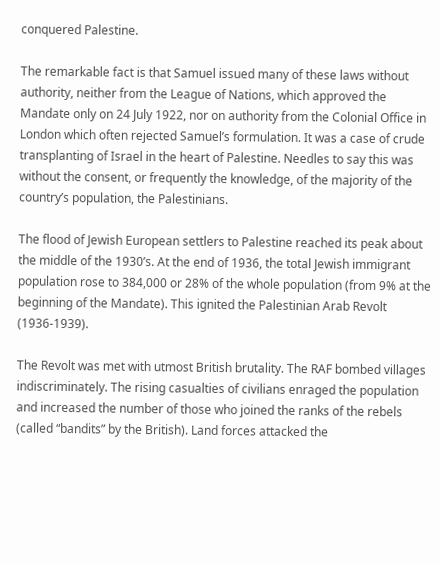conquered Palestine.

The remarkable fact is that Samuel issued many of these laws without authority, neither from the League of Nations, which approved the Mandate only on 24 July 1922, nor on authority from the Colonial Office in London which often rejected Samuel’s formulation. It was a case of crude transplanting of Israel in the heart of Palestine. Needles to say this was without the consent, or frequently the knowledge, of the majority of the country’s population, the Palestinians.

The flood of Jewish European settlers to Palestine reached its peak about the middle of the 1930’s. At the end of 1936, the total Jewish immigrant population rose to 384,000 or 28% of the whole population (from 9% at the beginning of the Mandate). This ignited the Palestinian Arab Revolt (1936-1939).

The Revolt was met with utmost British brutality. The RAF bombed villages indiscriminately. The rising casualties of civilians enraged the population and increased the number of those who joined the ranks of the rebels (called “bandits” by the British). Land forces attacked the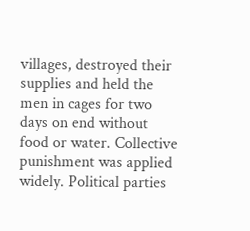villages, destroyed their supplies and held the men in cages for two days on end without food or water. Collective punishment was applied widely. Political parties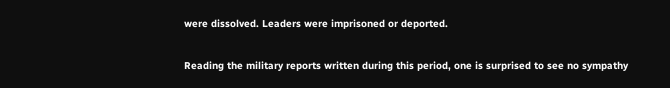were dissolved. Leaders were imprisoned or deported.

Reading the military reports written during this period, one is surprised to see no sympathy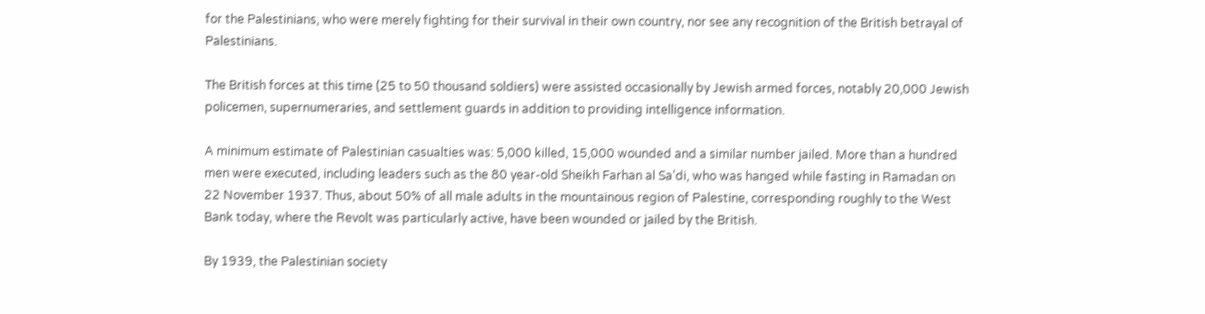for the Palestinians, who were merely fighting for their survival in their own country, nor see any recognition of the British betrayal of Palestinians.

The British forces at this time (25 to 50 thousand soldiers) were assisted occasionally by Jewish armed forces, notably 20,000 Jewish policemen, supernumeraries, and settlement guards in addition to providing intelligence information.

A minimum estimate of Palestinian casualties was: 5,000 killed, 15,000 wounded and a similar number jailed. More than a hundred men were executed, including leaders such as the 80 year-old Sheikh Farhan al Sa’di, who was hanged while fasting in Ramadan on 22 November 1937. Thus, about 50% of all male adults in the mountainous region of Palestine, corresponding roughly to the West Bank today, where the Revolt was particularly active, have been wounded or jailed by the British.

By 1939, the Palestinian society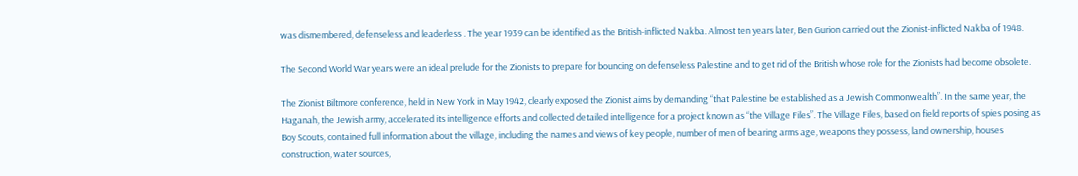was dismembered, defenseless and leaderless . The year 1939 can be identified as the British-inflicted Nakba. Almost ten years later, Ben Gurion carried out the Zionist-inflicted Nakba of 1948.

The Second World War years were an ideal prelude for the Zionists to prepare for bouncing on defenseless Palestine and to get rid of the British whose role for the Zionists had become obsolete.

The Zionist Biltmore conference, held in New York in May 1942, clearly exposed the Zionist aims by demanding “that Palestine be established as a Jewish Commonwealth”. In the same year, the Haganah, the Jewish army, accelerated its intelligence efforts and collected detailed intelligence for a project known as “the Village Files”. The Village Files, based on field reports of spies posing as Boy Scouts, contained full information about the village, including the names and views of key people, number of men of bearing arms age, weapons they possess, land ownership, houses construction, water sources,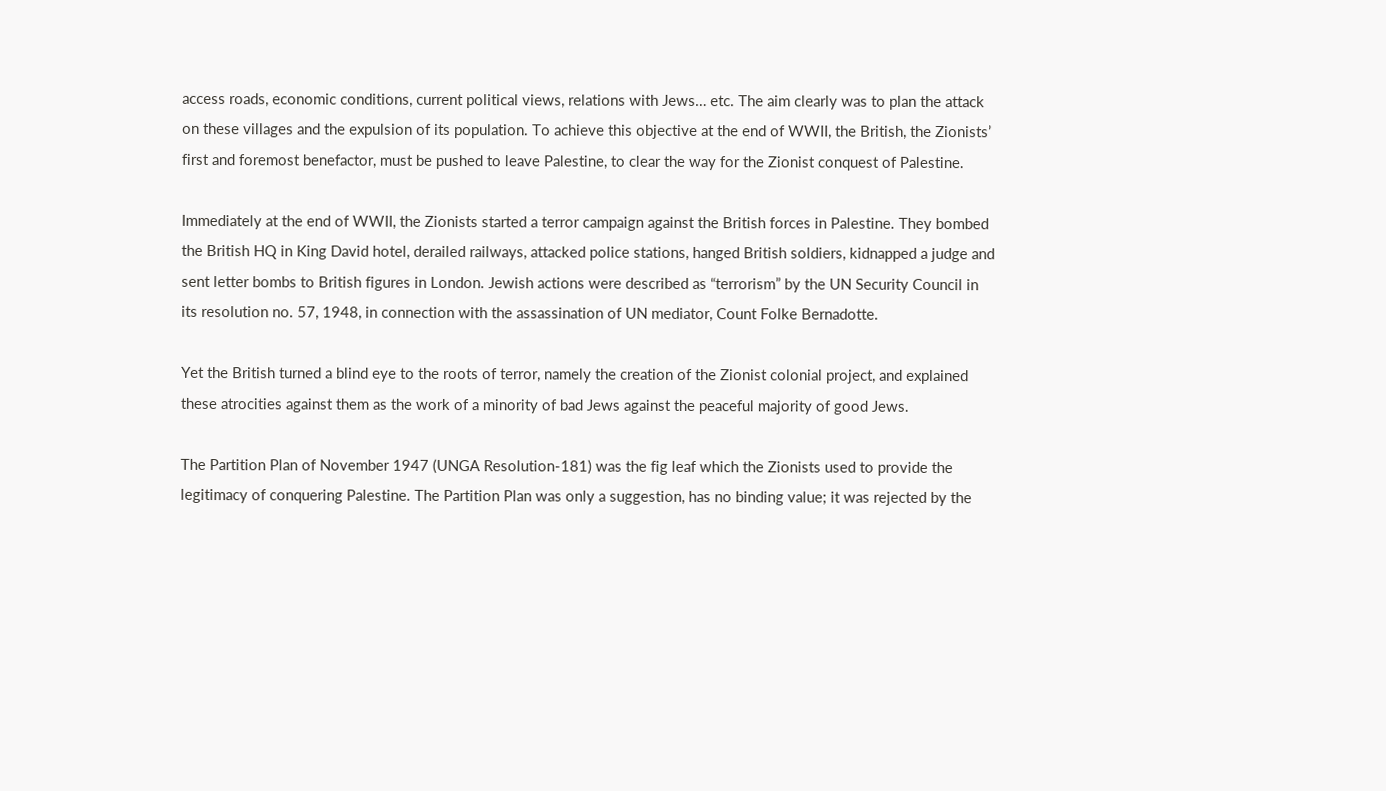access roads, economic conditions, current political views, relations with Jews… etc. The aim clearly was to plan the attack on these villages and the expulsion of its population. To achieve this objective at the end of WWII, the British, the Zionists’ first and foremost benefactor, must be pushed to leave Palestine, to clear the way for the Zionist conquest of Palestine.

Immediately at the end of WWII, the Zionists started a terror campaign against the British forces in Palestine. They bombed the British HQ in King David hotel, derailed railways, attacked police stations, hanged British soldiers, kidnapped a judge and sent letter bombs to British figures in London. Jewish actions were described as “terrorism” by the UN Security Council in its resolution no. 57, 1948, in connection with the assassination of UN mediator, Count Folke Bernadotte.

Yet the British turned a blind eye to the roots of terror, namely the creation of the Zionist colonial project, and explained these atrocities against them as the work of a minority of bad Jews against the peaceful majority of good Jews.

The Partition Plan of November 1947 (UNGA Resolution-181) was the fig leaf which the Zionists used to provide the legitimacy of conquering Palestine. The Partition Plan was only a suggestion, has no binding value; it was rejected by the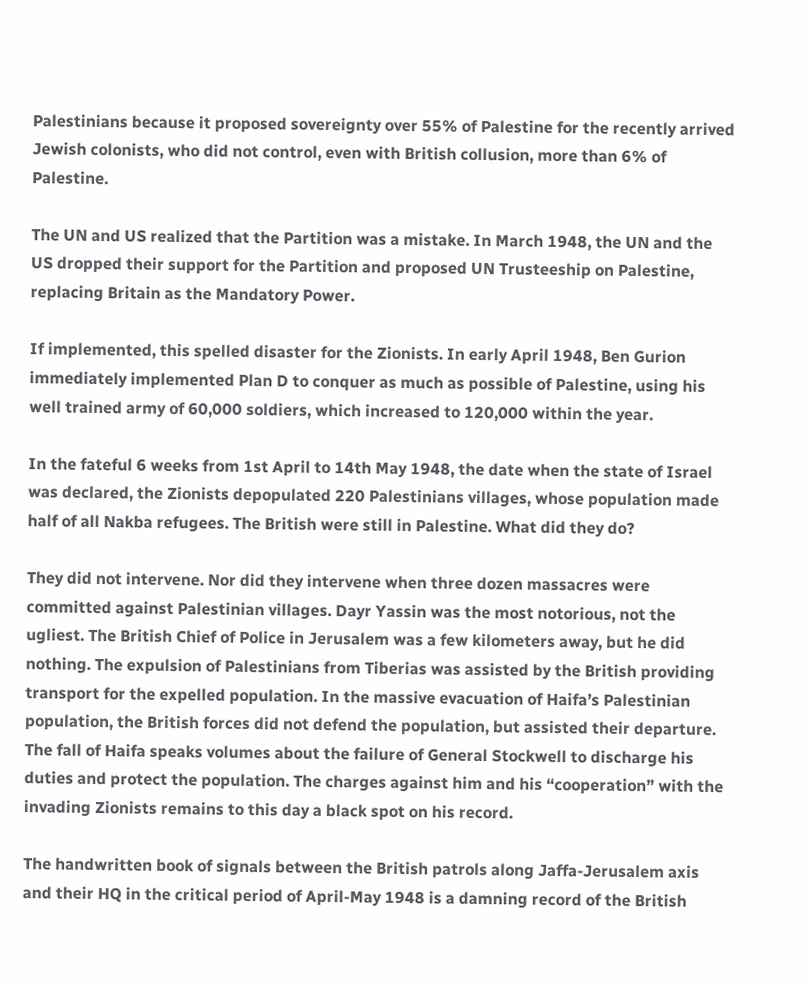Palestinians because it proposed sovereignty over 55% of Palestine for the recently arrived Jewish colonists, who did not control, even with British collusion, more than 6% of Palestine.

The UN and US realized that the Partition was a mistake. In March 1948, the UN and the US dropped their support for the Partition and proposed UN Trusteeship on Palestine, replacing Britain as the Mandatory Power.

If implemented, this spelled disaster for the Zionists. In early April 1948, Ben Gurion immediately implemented Plan D to conquer as much as possible of Palestine, using his well trained army of 60,000 soldiers, which increased to 120,000 within the year.

In the fateful 6 weeks from 1st April to 14th May 1948, the date when the state of Israel was declared, the Zionists depopulated 220 Palestinians villages, whose population made half of all Nakba refugees. The British were still in Palestine. What did they do?

They did not intervene. Nor did they intervene when three dozen massacres were committed against Palestinian villages. Dayr Yassin was the most notorious, not the ugliest. The British Chief of Police in Jerusalem was a few kilometers away, but he did nothing. The expulsion of Palestinians from Tiberias was assisted by the British providing transport for the expelled population. In the massive evacuation of Haifa’s Palestinian population, the British forces did not defend the population, but assisted their departure. The fall of Haifa speaks volumes about the failure of General Stockwell to discharge his duties and protect the population. The charges against him and his “cooperation” with the invading Zionists remains to this day a black spot on his record.

The handwritten book of signals between the British patrols along Jaffa-Jerusalem axis and their HQ in the critical period of April-May 1948 is a damning record of the British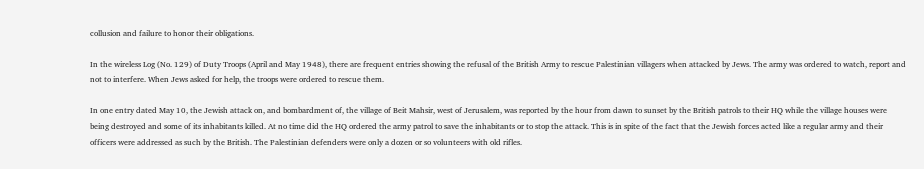collusion and failure to honor their obligations.

In the wireless Log (No. 129) of Duty Troops (April and May 1948), there are frequent entries showing the refusal of the British Army to rescue Palestinian villagers when attacked by Jews. The army was ordered to watch, report and not to interfere. When Jews asked for help, the troops were ordered to rescue them.

In one entry dated May 10, the Jewish attack on, and bombardment of, the village of Beit Mahsir, west of Jerusalem, was reported by the hour from dawn to sunset by the British patrols to their HQ while the village houses were being destroyed and some of its inhabitants killed. At no time did the HQ ordered the army patrol to save the inhabitants or to stop the attack. This is in spite of the fact that the Jewish forces acted like a regular army and their officers were addressed as such by the British. The Palestinian defenders were only a dozen or so volunteers with old rifles.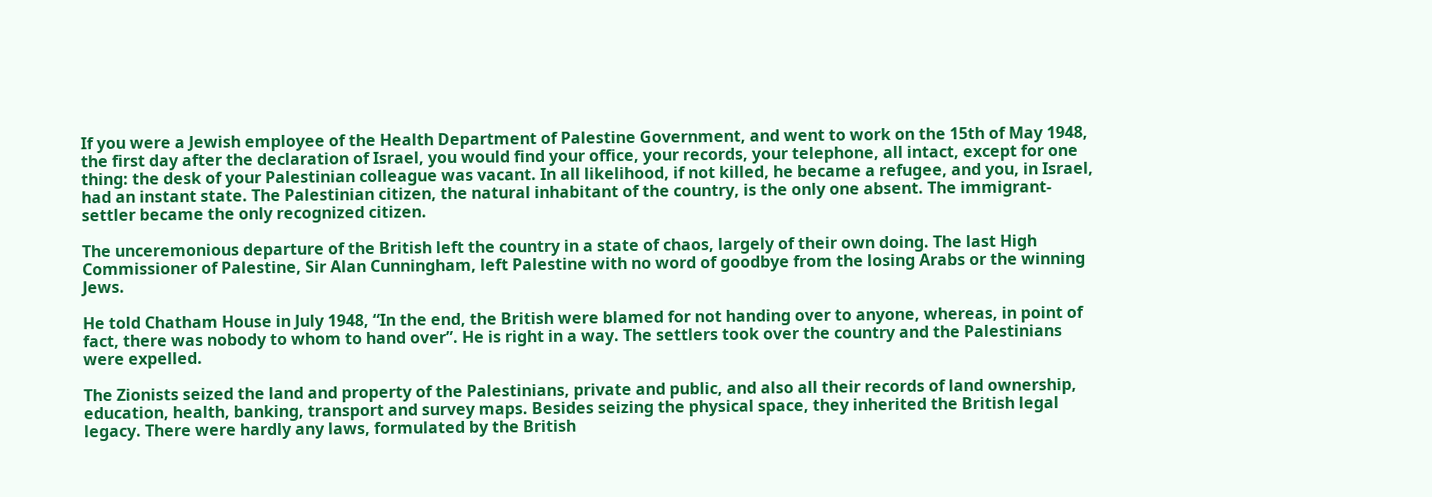If you were a Jewish employee of the Health Department of Palestine Government, and went to work on the 15th of May 1948, the first day after the declaration of Israel, you would find your office, your records, your telephone, all intact, except for one thing: the desk of your Palestinian colleague was vacant. In all likelihood, if not killed, he became a refugee, and you, in Israel, had an instant state. The Palestinian citizen, the natural inhabitant of the country, is the only one absent. The immigrant-settler became the only recognized citizen.

The unceremonious departure of the British left the country in a state of chaos, largely of their own doing. The last High Commissioner of Palestine, Sir Alan Cunningham, left Palestine with no word of goodbye from the losing Arabs or the winning Jews.

He told Chatham House in July 1948, “In the end, the British were blamed for not handing over to anyone, whereas, in point of fact, there was nobody to whom to hand over”. He is right in a way. The settlers took over the country and the Palestinians were expelled.

The Zionists seized the land and property of the Palestinians, private and public, and also all their records of land ownership, education, health, banking, transport and survey maps. Besides seizing the physical space, they inherited the British legal legacy. There were hardly any laws, formulated by the British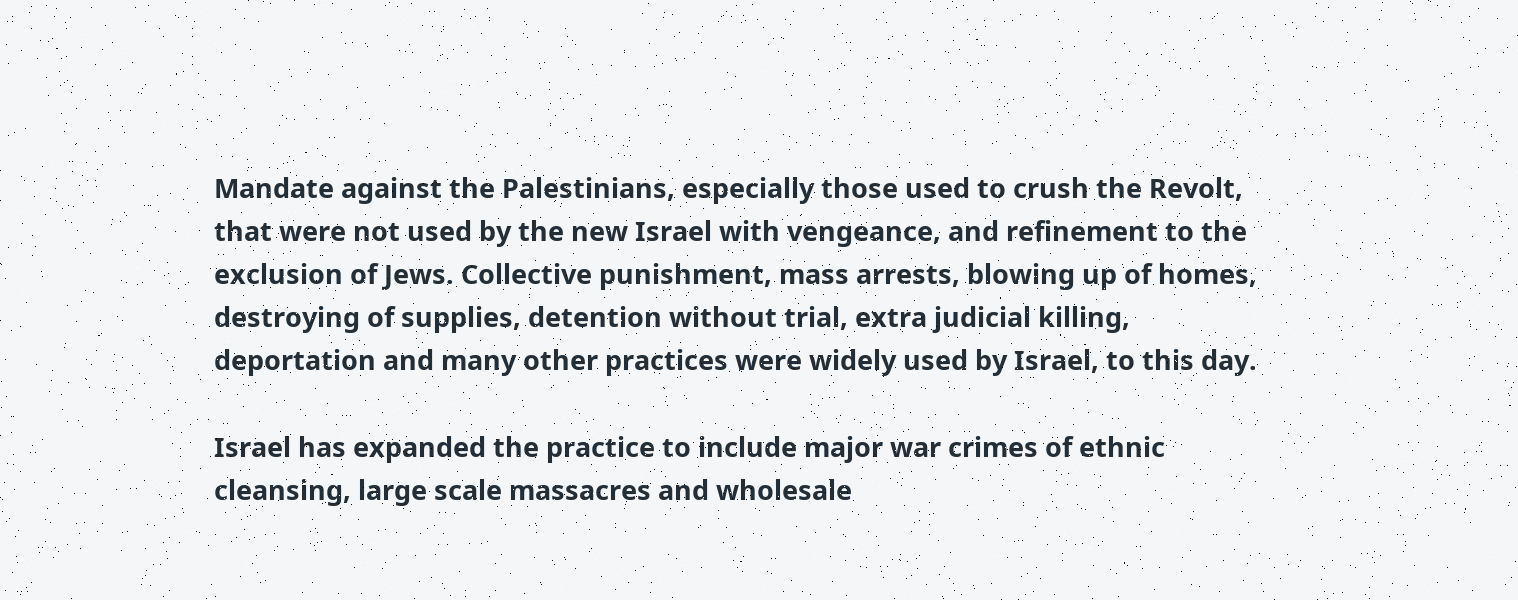Mandate against the Palestinians, especially those used to crush the Revolt, that were not used by the new Israel with vengeance, and refinement to the exclusion of Jews. Collective punishment, mass arrests, blowing up of homes, destroying of supplies, detention without trial, extra judicial killing, deportation and many other practices were widely used by Israel, to this day.

Israel has expanded the practice to include major war crimes of ethnic cleansing, large scale massacres and wholesale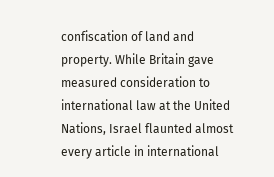confiscation of land and property. While Britain gave measured consideration to international law at the United Nations, Israel flaunted almost every article in international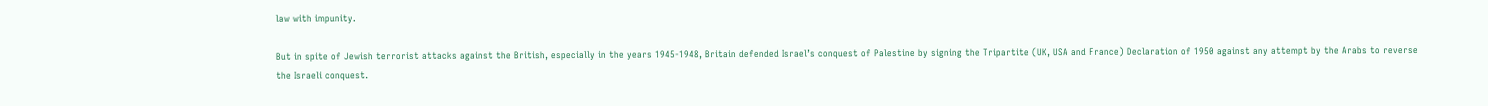law with impunity.

But in spite of Jewish terrorist attacks against the British, especially in the years 1945-1948, Britain defended Israel’s conquest of Palestine by signing the Tripartite (UK, USA and France) Declaration of 1950 against any attempt by the Arabs to reverse the Israeli conquest.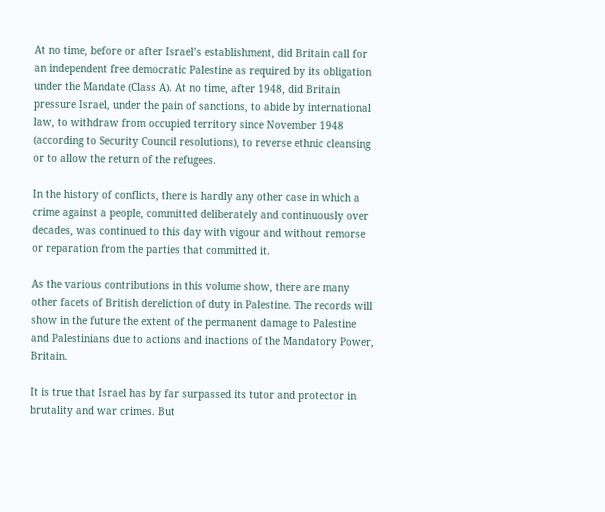At no time, before or after Israel’s establishment, did Britain call for an independent free democratic Palestine as required by its obligation under the Mandate (Class A). At no time, after 1948, did Britain pressure Israel, under the pain of sanctions, to abide by international law, to withdraw from occupied territory since November 1948 (according to Security Council resolutions), to reverse ethnic cleansing or to allow the return of the refugees.

In the history of conflicts, there is hardly any other case in which a crime against a people, committed deliberately and continuously over decades, was continued to this day with vigour and without remorse or reparation from the parties that committed it.

As the various contributions in this volume show, there are many other facets of British dereliction of duty in Palestine. The records will show in the future the extent of the permanent damage to Palestine and Palestinians due to actions and inactions of the Mandatory Power, Britain.

It is true that Israel has by far surpassed its tutor and protector in brutality and war crimes. But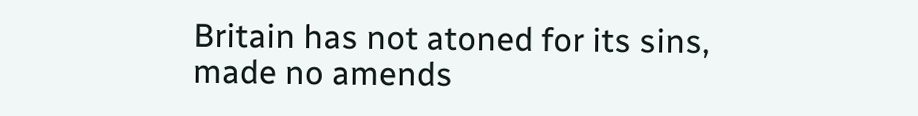Britain has not atoned for its sins, made no amends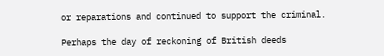or reparations and continued to support the criminal.

Perhaps the day of reckoning of British deeds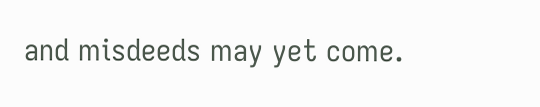and misdeeds may yet come.